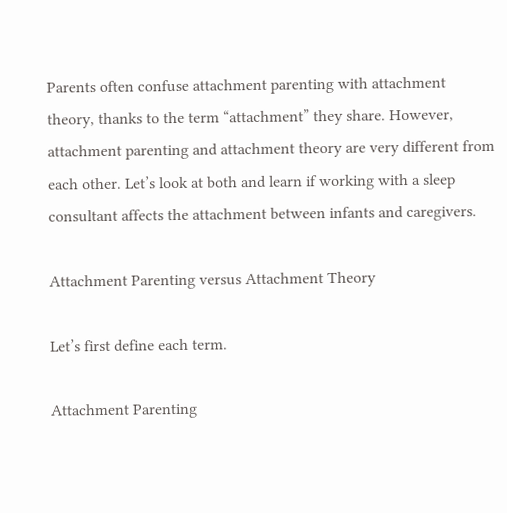Parents often confuse attachment parenting with attachment theory, thanks to the term “attachment” they share. However, attachment parenting and attachment theory are very different from each other. Let’s look at both and learn if working with a sleep consultant affects the attachment between infants and caregivers.

Attachment Parenting versus Attachment Theory

Let’s first define each term.

Attachment Parenting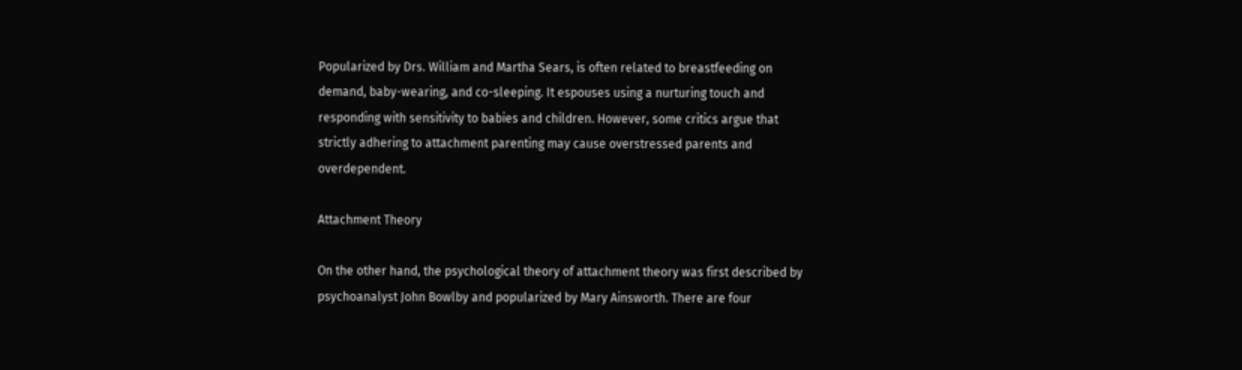Popularized by Drs. William and Martha Sears, is often related to breastfeeding on demand, baby-wearing, and co-sleeping. It espouses using a nurturing touch and responding with sensitivity to babies and children. However, some critics argue that strictly adhering to attachment parenting may cause overstressed parents and overdependent.

Attachment Theory

On the other hand, the psychological theory of attachment theory was first described by psychoanalyst John Bowlby and popularized by Mary Ainsworth. There are four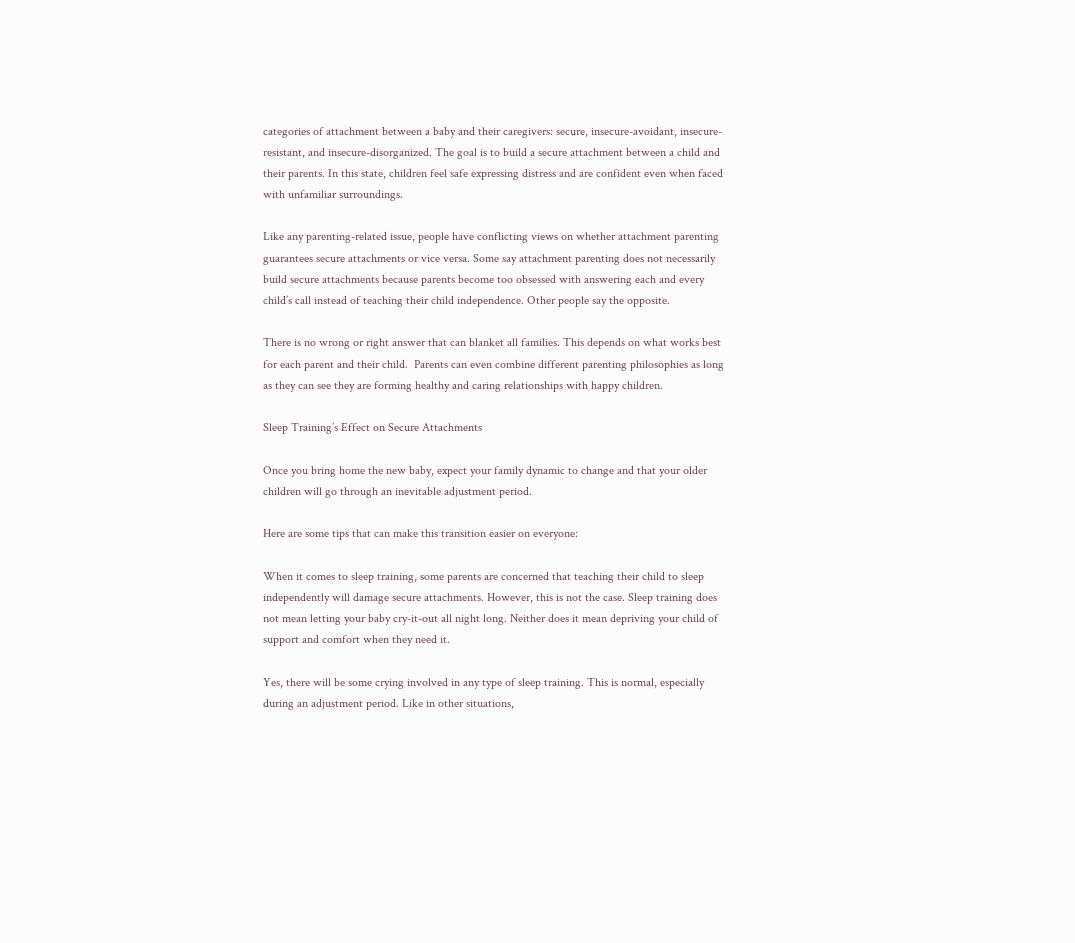categories of attachment between a baby and their caregivers: secure, insecure-avoidant, insecure-resistant, and insecure-disorganized. The goal is to build a secure attachment between a child and their parents. In this state, children feel safe expressing distress and are confident even when faced with unfamiliar surroundings.

Like any parenting-related issue, people have conflicting views on whether attachment parenting guarantees secure attachments or vice versa. Some say attachment parenting does not necessarily build secure attachments because parents become too obsessed with answering each and every child’s call instead of teaching their child independence. Other people say the opposite.

There is no wrong or right answer that can blanket all families. This depends on what works best for each parent and their child.  Parents can even combine different parenting philosophies as long as they can see they are forming healthy and caring relationships with happy children.

Sleep Training’s Effect on Secure Attachments

Once you bring home the new baby, expect your family dynamic to change and that your older children will go through an inevitable adjustment period.

Here are some tips that can make this transition easier on everyone:

When it comes to sleep training, some parents are concerned that teaching their child to sleep independently will damage secure attachments. However, this is not the case. Sleep training does not mean letting your baby cry-it-out all night long. Neither does it mean depriving your child of support and comfort when they need it.

Yes, there will be some crying involved in any type of sleep training. This is normal, especially during an adjustment period. Like in other situations,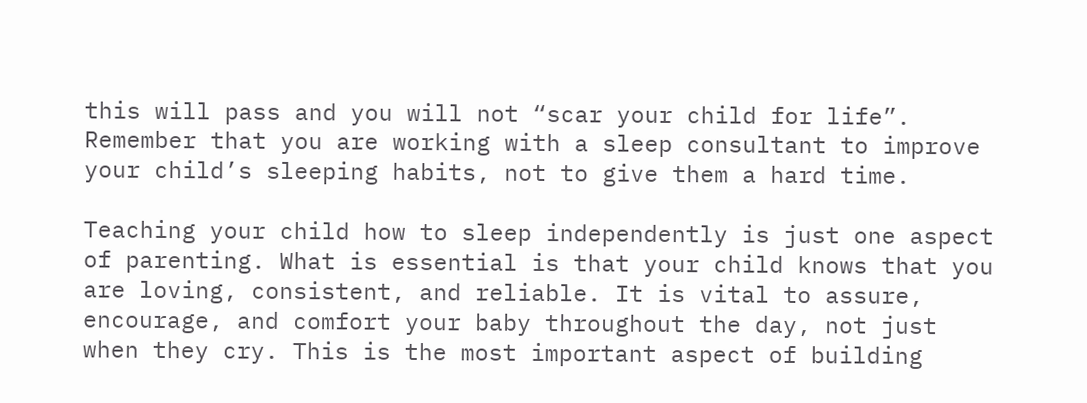this will pass and you will not “scar your child for life”. Remember that you are working with a sleep consultant to improve your child’s sleeping habits, not to give them a hard time.

Teaching your child how to sleep independently is just one aspect of parenting. What is essential is that your child knows that you are loving, consistent, and reliable. It is vital to assure, encourage, and comfort your baby throughout the day, not just when they cry. This is the most important aspect of building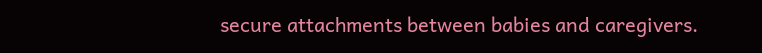secure attachments between babies and caregivers.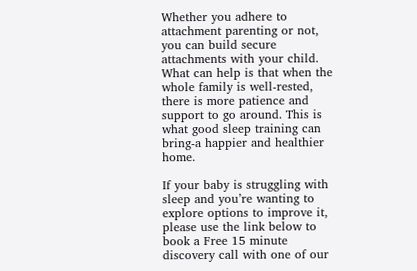Whether you adhere to attachment parenting or not, you can build secure attachments with your child. What can help is that when the whole family is well-rested, there is more patience and support to go around. This is what good sleep training can bring-a happier and healthier home.

If your baby is struggling with sleep and you’re wanting to explore options to improve it, please use the link below to book a Free 15 minute discovery call with one of our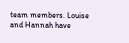team members. Louise and Hannah have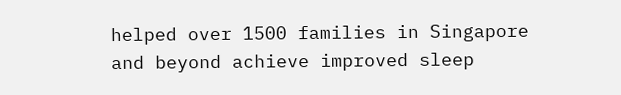helped over 1500 families in Singapore and beyond achieve improved sleep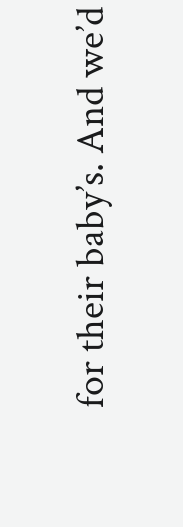for their baby’s. And we’d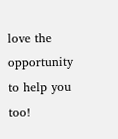love the opportunity to help you too!